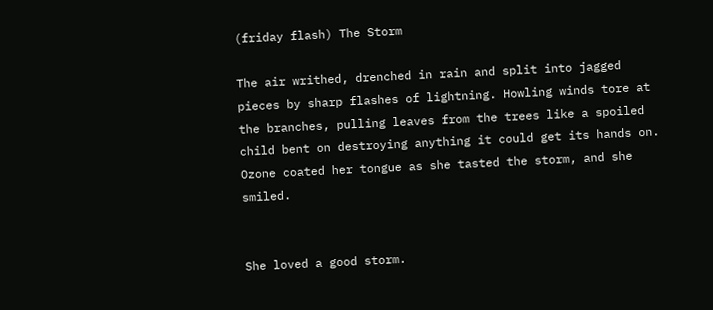(friday flash) The Storm

The air writhed, drenched in rain and split into jagged pieces by sharp flashes of lightning. Howling winds tore at the branches, pulling leaves from the trees like a spoiled child bent on destroying anything it could get its hands on. Ozone coated her tongue as she tasted the storm, and she smiled.


She loved a good storm.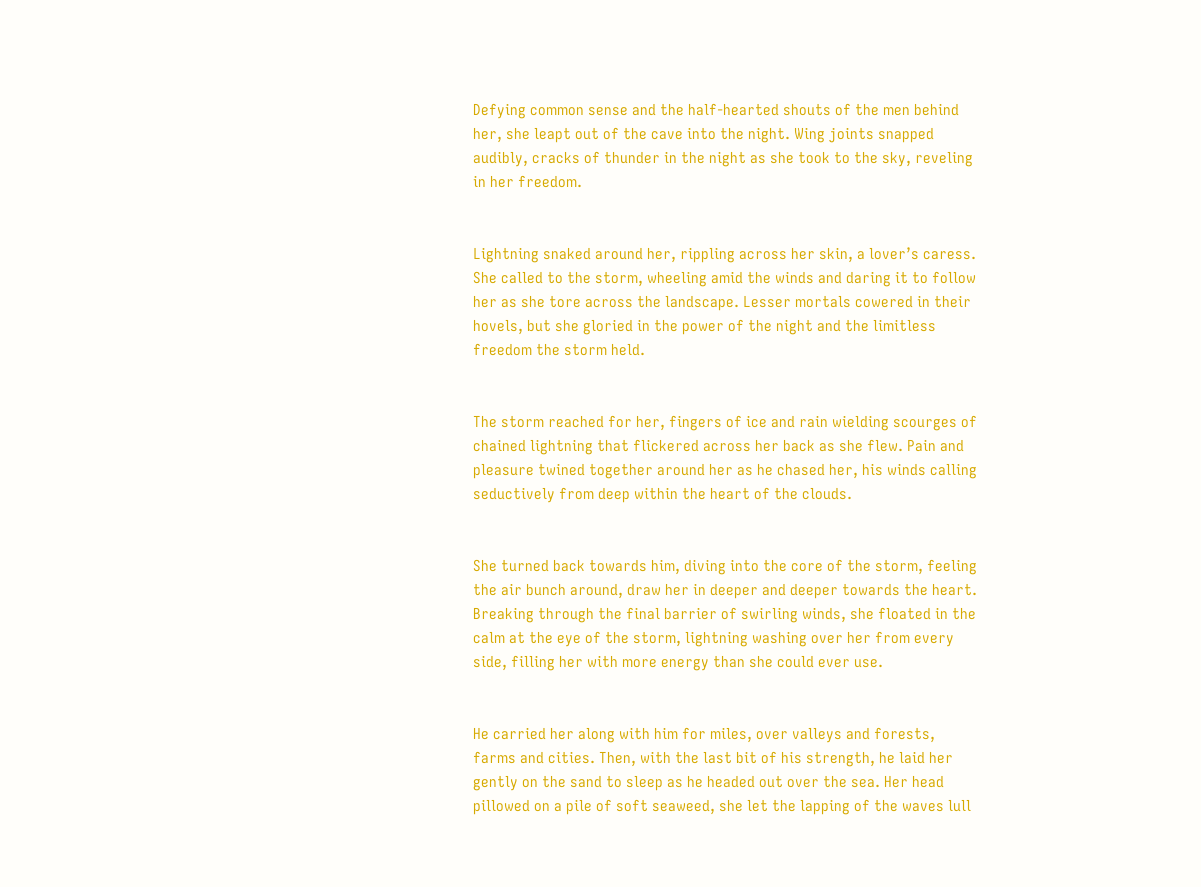Defying common sense and the half-hearted shouts of the men behind her, she leapt out of the cave into the night. Wing joints snapped audibly, cracks of thunder in the night as she took to the sky, reveling in her freedom.


Lightning snaked around her, rippling across her skin, a lover’s caress. She called to the storm, wheeling amid the winds and daring it to follow her as she tore across the landscape. Lesser mortals cowered in their hovels, but she gloried in the power of the night and the limitless freedom the storm held.


The storm reached for her, fingers of ice and rain wielding scourges of chained lightning that flickered across her back as she flew. Pain and pleasure twined together around her as he chased her, his winds calling seductively from deep within the heart of the clouds.


She turned back towards him, diving into the core of the storm, feeling the air bunch around, draw her in deeper and deeper towards the heart. Breaking through the final barrier of swirling winds, she floated in the calm at the eye of the storm, lightning washing over her from every side, filling her with more energy than she could ever use.


He carried her along with him for miles, over valleys and forests, farms and cities. Then, with the last bit of his strength, he laid her gently on the sand to sleep as he headed out over the sea. Her head pillowed on a pile of soft seaweed, she let the lapping of the waves lull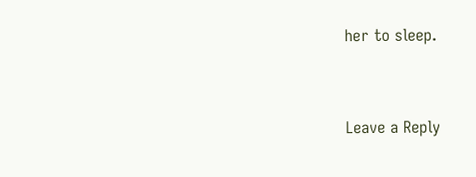her to sleep.


Leave a Reply